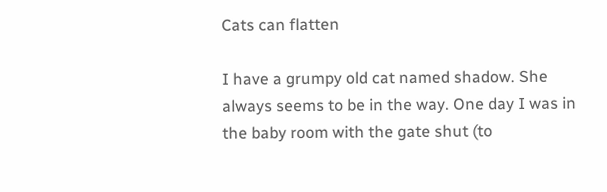Cats can flatten

I have a grumpy old cat named shadow. She always seems to be in the way. One day I was in the baby room with the gate shut (to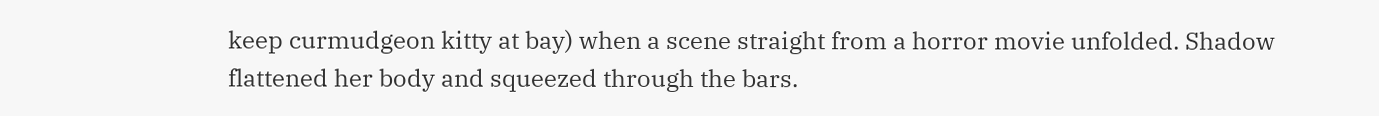keep curmudgeon kitty at bay) when a scene straight from a horror movie unfolded. Shadow flattened her body and squeezed through the bars.